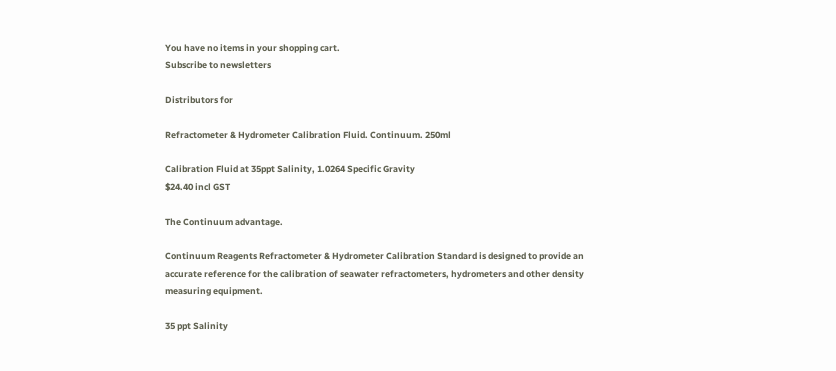You have no items in your shopping cart.
Subscribe to newsletters

Distributors for

Refractometer & Hydrometer Calibration Fluid. Continuum. 250ml

Calibration Fluid at 35ppt Salinity, 1.0264 Specific Gravity
$24.40 incl GST

The Continuum advantage.

Continuum Reagents Refractometer & Hydrometer Calibration Standard is designed to provide an accurate reference for the calibration of seawater refractometers, hydrometers and other density measuring equipment.

35 ppt Salinity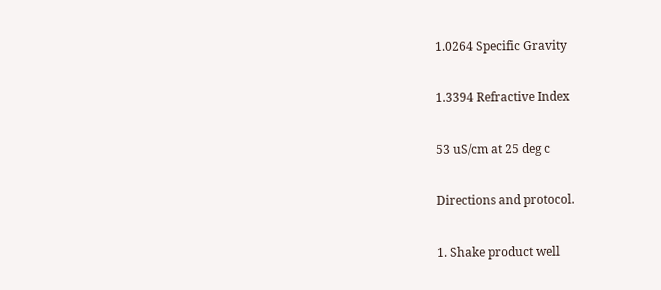1.0264 Specific Gravity

1.3394 Refractive Index

53 uS/cm at 25 deg c

Directions and protocol.

1. Shake product well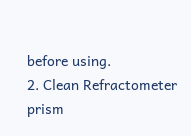before using.
2. Clean Refractometer prism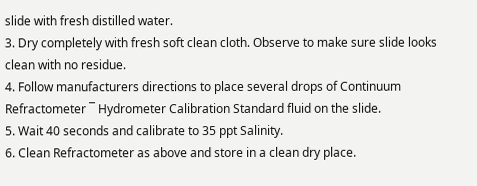slide with fresh distilled water.
3. Dry completely with fresh soft clean cloth. Observe to make sure slide looks clean with no residue.
4. Follow manufacturers directions to place several drops of Continuum Refractometer ¯ Hydrometer Calibration Standard fluid on the slide.
5. Wait 40 seconds and calibrate to 35 ppt Salinity.
6. Clean Refractometer as above and store in a clean dry place.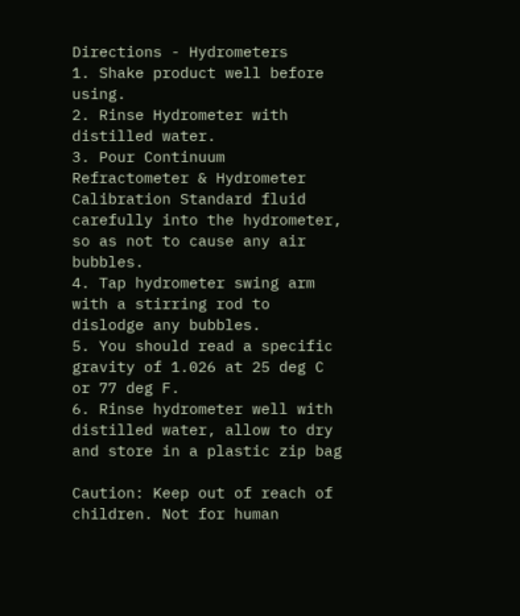Directions - Hydrometers
1. Shake product well before using.
2. Rinse Hydrometer with distilled water.
3. Pour Continuum Refractometer & Hydrometer Calibration Standard fluid carefully into the hydrometer, so as not to cause any air bubbles.
4. Tap hydrometer swing arm with a stirring rod to dislodge any bubbles.
5. You should read a specific gravity of 1.026 at 25 deg C or 77 deg F.
6. Rinse hydrometer well with distilled water, allow to dry and store in a plastic zip bag

Caution: Keep out of reach of children. Not for human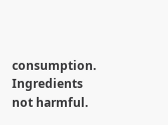consumption. Ingredients not harmful.